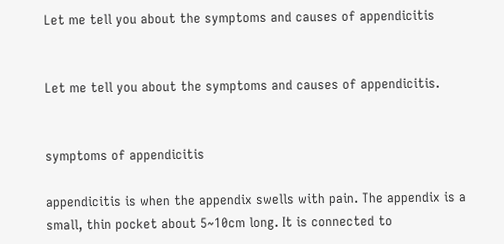Let me tell you about the symptoms and causes of appendicitis


Let me tell you about the symptoms and causes of appendicitis.


symptoms of appendicitis

appendicitis is when the appendix swells with pain. The appendix is a small, thin pocket about 5~10cm long. It is connected to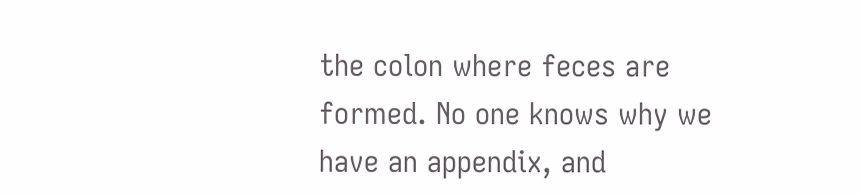the colon where feces are formed. No one knows why we have an appendix, and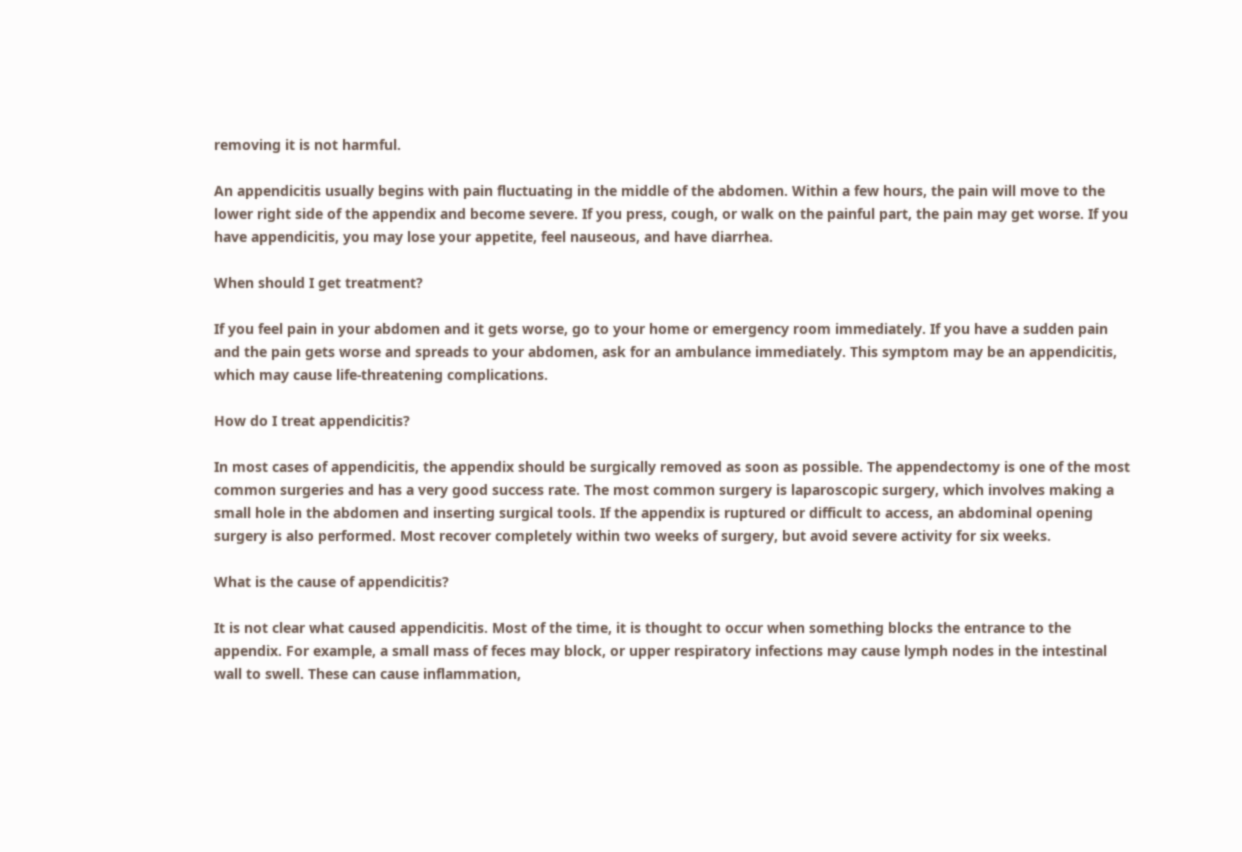removing it is not harmful.

An appendicitis usually begins with pain fluctuating in the middle of the abdomen. Within a few hours, the pain will move to the lower right side of the appendix and become severe. If you press, cough, or walk on the painful part, the pain may get worse. If you have appendicitis, you may lose your appetite, feel nauseous, and have diarrhea.

When should I get treatment?

If you feel pain in your abdomen and it gets worse, go to your home or emergency room immediately. If you have a sudden pain and the pain gets worse and spreads to your abdomen, ask for an ambulance immediately. This symptom may be an appendicitis, which may cause life-threatening complications.

How do I treat appendicitis?

In most cases of appendicitis, the appendix should be surgically removed as soon as possible. The appendectomy is one of the most common surgeries and has a very good success rate. The most common surgery is laparoscopic surgery, which involves making a small hole in the abdomen and inserting surgical tools. If the appendix is ruptured or difficult to access, an abdominal opening surgery is also performed. Most recover completely within two weeks of surgery, but avoid severe activity for six weeks.

What is the cause of appendicitis?

It is not clear what caused appendicitis. Most of the time, it is thought to occur when something blocks the entrance to the appendix. For example, a small mass of feces may block, or upper respiratory infections may cause lymph nodes in the intestinal wall to swell. These can cause inflammation,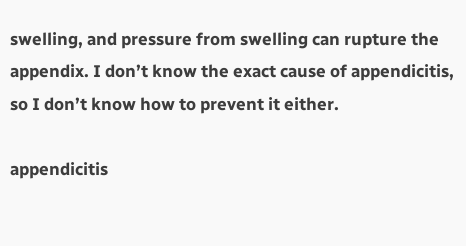swelling, and pressure from swelling can rupture the appendix. I don’t know the exact cause of appendicitis, so I don’t know how to prevent it either.

appendicitis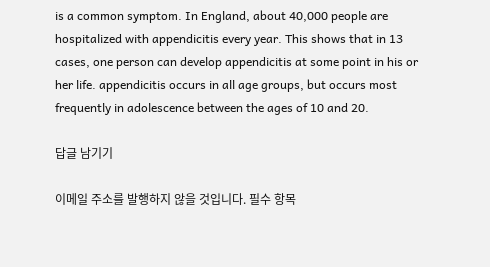is a common symptom. In England, about 40,000 people are hospitalized with appendicitis every year. This shows that in 13 cases, one person can develop appendicitis at some point in his or her life. appendicitis occurs in all age groups, but occurs most frequently in adolescence between the ages of 10 and 20.

답글 남기기

이메일 주소를 발행하지 않을 것입니다. 필수 항목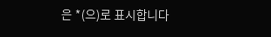은 *(으)로 표시합니다